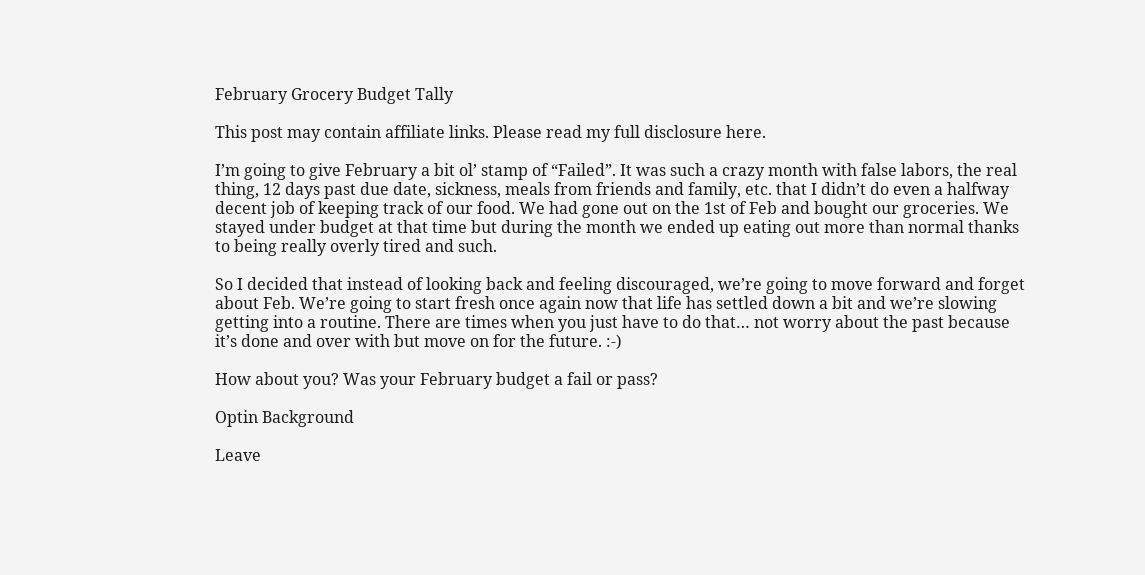February Grocery Budget Tally

This post may contain affiliate links. Please read my full disclosure here.

I’m going to give February a bit ol’ stamp of “Failed”. It was such a crazy month with false labors, the real thing, 12 days past due date, sickness, meals from friends and family, etc. that I didn’t do even a halfway decent job of keeping track of our food. We had gone out on the 1st of Feb and bought our groceries. We stayed under budget at that time but during the month we ended up eating out more than normal thanks to being really overly tired and such.

So I decided that instead of looking back and feeling discouraged, we’re going to move forward and forget about Feb. We’re going to start fresh once again now that life has settled down a bit and we’re slowing getting into a routine. There are times when you just have to do that… not worry about the past because it’s done and over with but move on for the future. :-)

How about you? Was your February budget a fail or pass?

Optin Background

Leave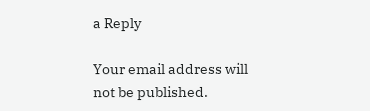a Reply

Your email address will not be published.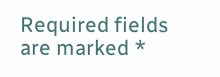Required fields are marked *